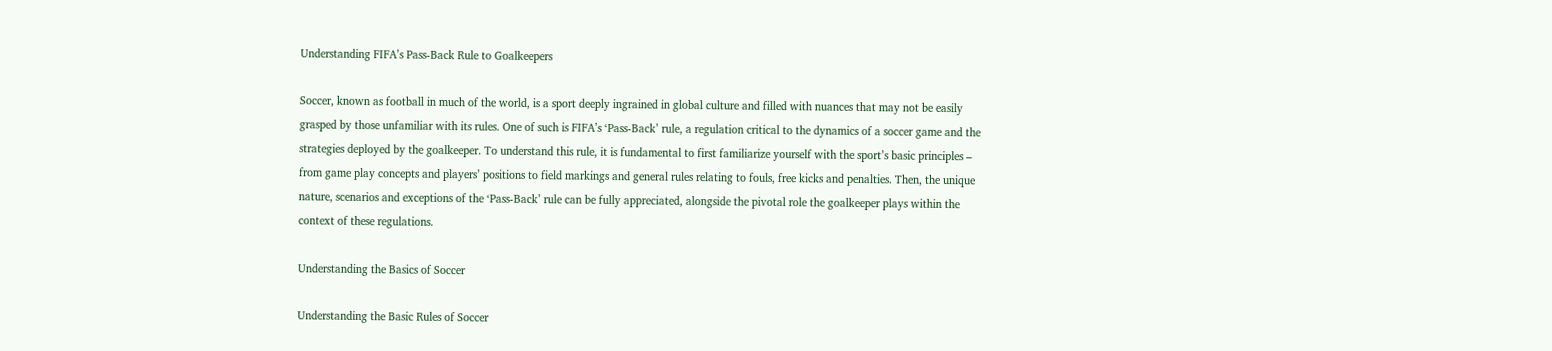Understanding FIFA’s Pass-Back Rule to Goalkeepers

Soccer, known as football in much of the world, is a sport deeply ingrained in global culture and filled with nuances that may not be easily grasped by those unfamiliar with its rules. One of such is FIFA’s ‘Pass-Back’ rule, a regulation critical to the dynamics of a soccer game and the strategies deployed by the goalkeeper. To understand this rule, it is fundamental to first familiarize yourself with the sport’s basic principles – from game play concepts and players’ positions to field markings and general rules relating to fouls, free kicks and penalties. Then, the unique nature, scenarios and exceptions of the ‘Pass-Back’ rule can be fully appreciated, alongside the pivotal role the goalkeeper plays within the context of these regulations.

Understanding the Basics of Soccer

Understanding the Basic Rules of Soccer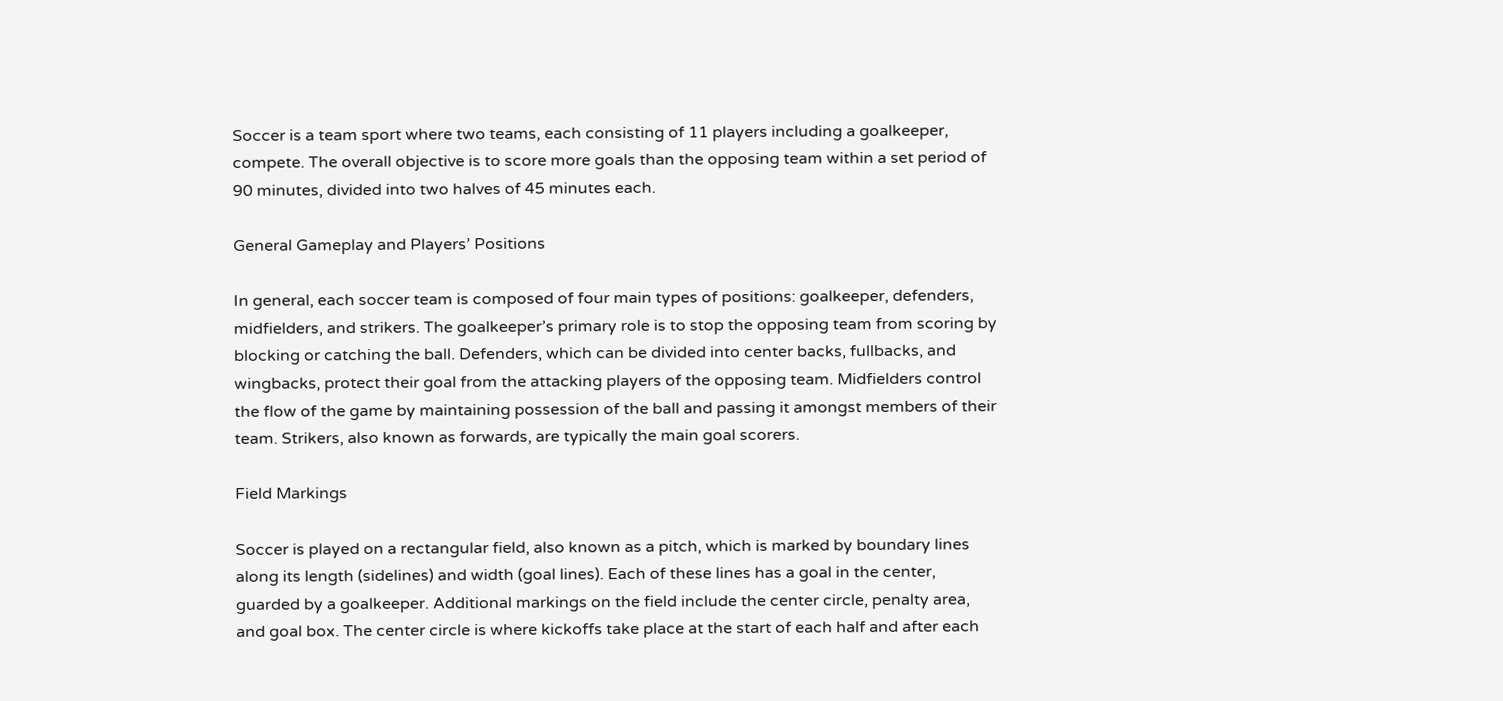Soccer is a team sport where two teams, each consisting of 11 players including a goalkeeper, compete. The overall objective is to score more goals than the opposing team within a set period of 90 minutes, divided into two halves of 45 minutes each.

General Gameplay and Players’ Positions

In general, each soccer team is composed of four main types of positions: goalkeeper, defenders, midfielders, and strikers. The goalkeeper’s primary role is to stop the opposing team from scoring by blocking or catching the ball. Defenders, which can be divided into center backs, fullbacks, and wingbacks, protect their goal from the attacking players of the opposing team. Midfielders control the flow of the game by maintaining possession of the ball and passing it amongst members of their team. Strikers, also known as forwards, are typically the main goal scorers.

Field Markings

Soccer is played on a rectangular field, also known as a pitch, which is marked by boundary lines along its length (sidelines) and width (goal lines). Each of these lines has a goal in the center, guarded by a goalkeeper. Additional markings on the field include the center circle, penalty area, and goal box. The center circle is where kickoffs take place at the start of each half and after each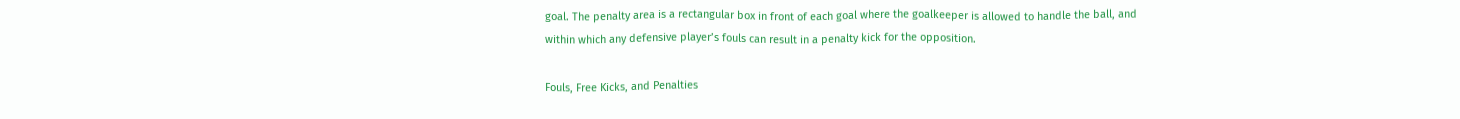goal. The penalty area is a rectangular box in front of each goal where the goalkeeper is allowed to handle the ball, and within which any defensive player’s fouls can result in a penalty kick for the opposition.

Fouls, Free Kicks, and Penalties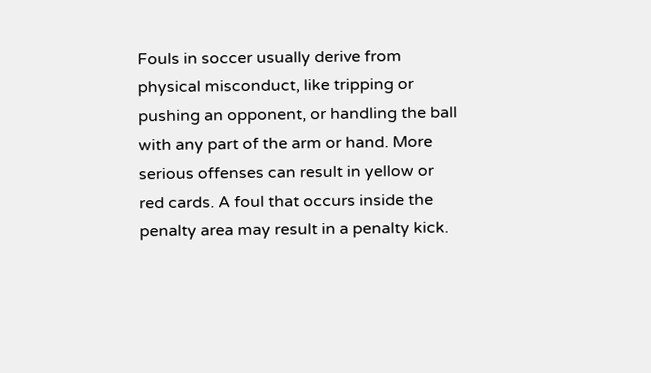Fouls in soccer usually derive from physical misconduct, like tripping or pushing an opponent, or handling the ball with any part of the arm or hand. More serious offenses can result in yellow or red cards. A foul that occurs inside the penalty area may result in a penalty kick.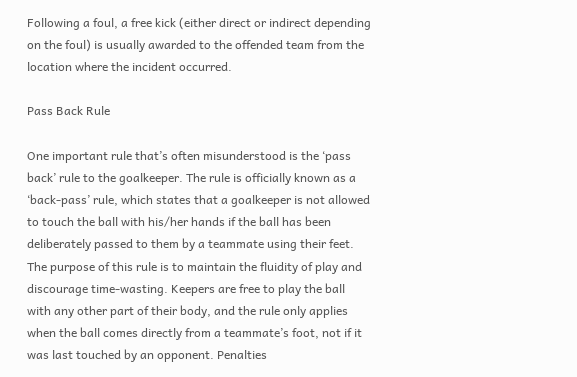Following a foul, a free kick (either direct or indirect depending on the foul) is usually awarded to the offended team from the location where the incident occurred.

Pass Back Rule

One important rule that’s often misunderstood is the ‘pass back’ rule to the goalkeeper. The rule is officially known as a ‘back-pass’ rule, which states that a goalkeeper is not allowed to touch the ball with his/her hands if the ball has been deliberately passed to them by a teammate using their feet. The purpose of this rule is to maintain the fluidity of play and discourage time-wasting. Keepers are free to play the ball with any other part of their body, and the rule only applies when the ball comes directly from a teammate’s foot, not if it was last touched by an opponent. Penalties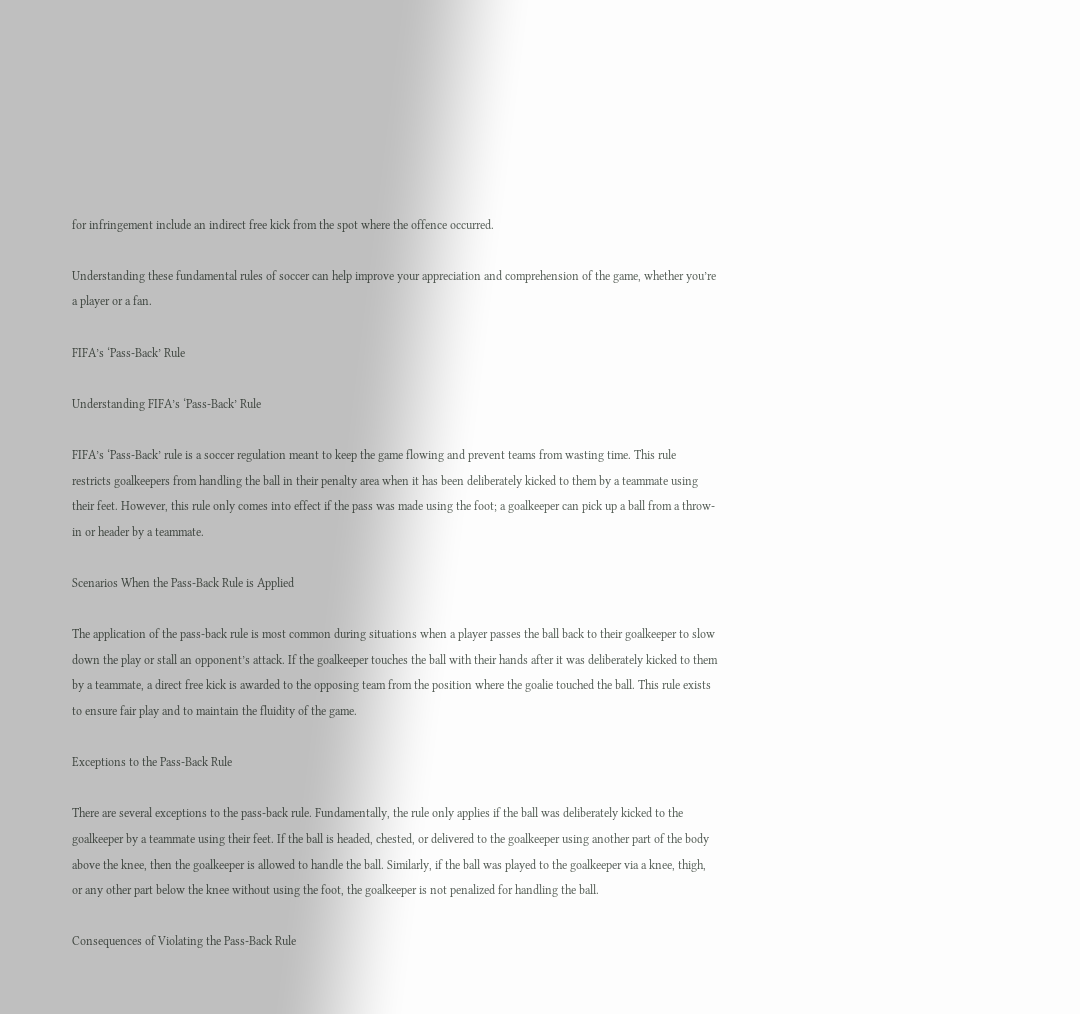for infringement include an indirect free kick from the spot where the offence occurred.

Understanding these fundamental rules of soccer can help improve your appreciation and comprehension of the game, whether you’re a player or a fan.

FIFA’s ‘Pass-Back’ Rule

Understanding FIFA’s ‘Pass-Back’ Rule

FIFA’s ‘Pass-Back’ rule is a soccer regulation meant to keep the game flowing and prevent teams from wasting time. This rule restricts goalkeepers from handling the ball in their penalty area when it has been deliberately kicked to them by a teammate using their feet. However, this rule only comes into effect if the pass was made using the foot; a goalkeeper can pick up a ball from a throw-in or header by a teammate.

Scenarios When the Pass-Back Rule is Applied

The application of the pass-back rule is most common during situations when a player passes the ball back to their goalkeeper to slow down the play or stall an opponent’s attack. If the goalkeeper touches the ball with their hands after it was deliberately kicked to them by a teammate, a direct free kick is awarded to the opposing team from the position where the goalie touched the ball. This rule exists to ensure fair play and to maintain the fluidity of the game.

Exceptions to the Pass-Back Rule

There are several exceptions to the pass-back rule. Fundamentally, the rule only applies if the ball was deliberately kicked to the goalkeeper by a teammate using their feet. If the ball is headed, chested, or delivered to the goalkeeper using another part of the body above the knee, then the goalkeeper is allowed to handle the ball. Similarly, if the ball was played to the goalkeeper via a knee, thigh, or any other part below the knee without using the foot, the goalkeeper is not penalized for handling the ball.

Consequences of Violating the Pass-Back Rule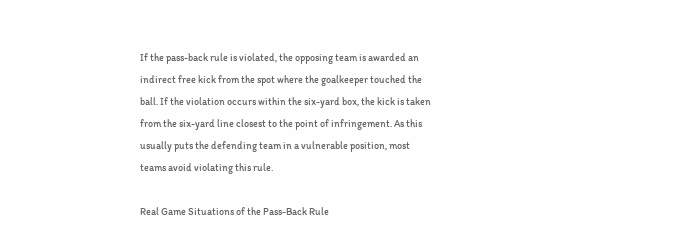If the pass-back rule is violated, the opposing team is awarded an indirect free kick from the spot where the goalkeeper touched the ball. If the violation occurs within the six-yard box, the kick is taken from the six-yard line closest to the point of infringement. As this usually puts the defending team in a vulnerable position, most teams avoid violating this rule.

Real Game Situations of the Pass-Back Rule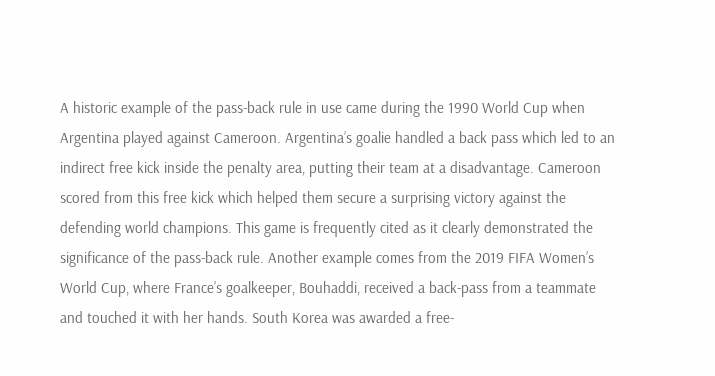A historic example of the pass-back rule in use came during the 1990 World Cup when Argentina played against Cameroon. Argentina’s goalie handled a back pass which led to an indirect free kick inside the penalty area, putting their team at a disadvantage. Cameroon scored from this free kick which helped them secure a surprising victory against the defending world champions. This game is frequently cited as it clearly demonstrated the significance of the pass-back rule. Another example comes from the 2019 FIFA Women’s World Cup, where France’s goalkeeper, Bouhaddi, received a back-pass from a teammate and touched it with her hands. South Korea was awarded a free-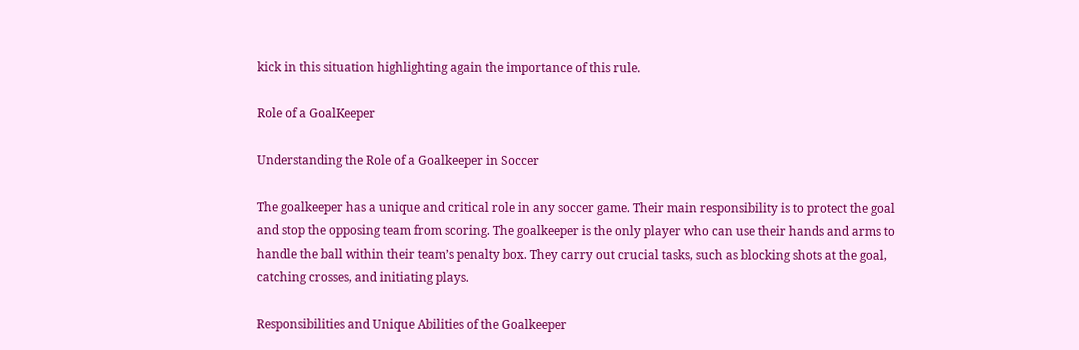kick in this situation highlighting again the importance of this rule.

Role of a GoalKeeper

Understanding the Role of a Goalkeeper in Soccer

The goalkeeper has a unique and critical role in any soccer game. Their main responsibility is to protect the goal and stop the opposing team from scoring. The goalkeeper is the only player who can use their hands and arms to handle the ball within their team’s penalty box. They carry out crucial tasks, such as blocking shots at the goal, catching crosses, and initiating plays.

Responsibilities and Unique Abilities of the Goalkeeper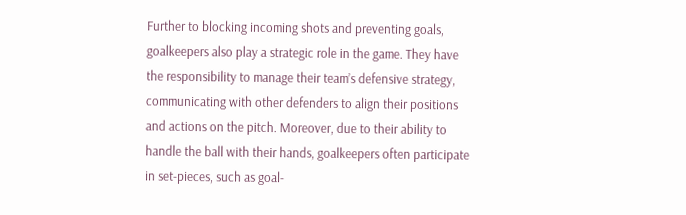Further to blocking incoming shots and preventing goals, goalkeepers also play a strategic role in the game. They have the responsibility to manage their team’s defensive strategy, communicating with other defenders to align their positions and actions on the pitch. Moreover, due to their ability to handle the ball with their hands, goalkeepers often participate in set-pieces, such as goal-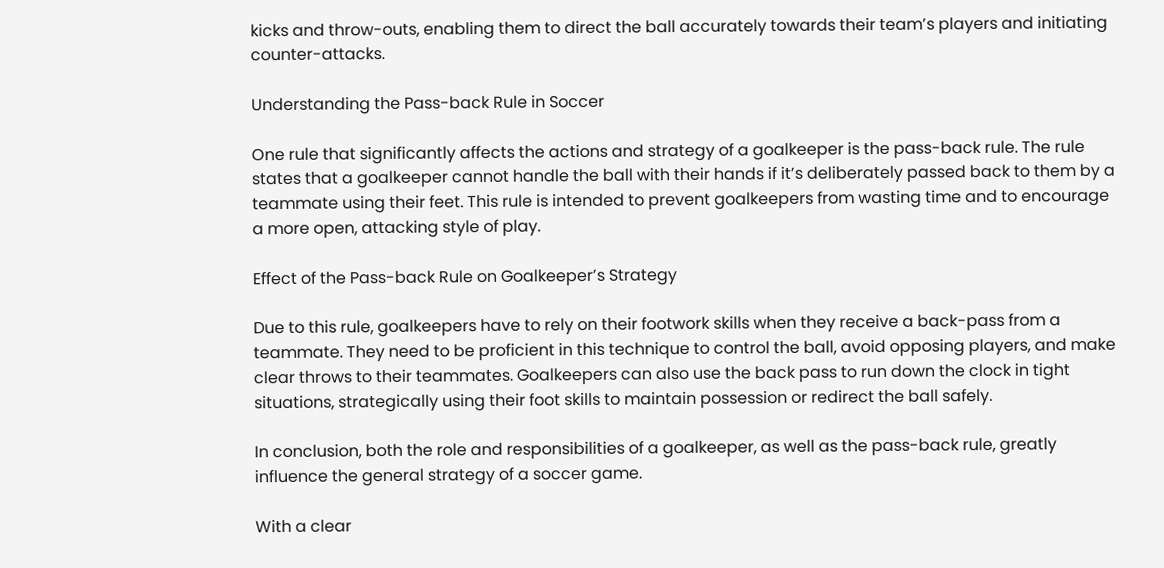kicks and throw-outs, enabling them to direct the ball accurately towards their team’s players and initiating counter-attacks.

Understanding the Pass-back Rule in Soccer

One rule that significantly affects the actions and strategy of a goalkeeper is the pass-back rule. The rule states that a goalkeeper cannot handle the ball with their hands if it’s deliberately passed back to them by a teammate using their feet. This rule is intended to prevent goalkeepers from wasting time and to encourage a more open, attacking style of play.

Effect of the Pass-back Rule on Goalkeeper’s Strategy

Due to this rule, goalkeepers have to rely on their footwork skills when they receive a back-pass from a teammate. They need to be proficient in this technique to control the ball, avoid opposing players, and make clear throws to their teammates. Goalkeepers can also use the back pass to run down the clock in tight situations, strategically using their foot skills to maintain possession or redirect the ball safely.

In conclusion, both the role and responsibilities of a goalkeeper, as well as the pass-back rule, greatly influence the general strategy of a soccer game.

With a clear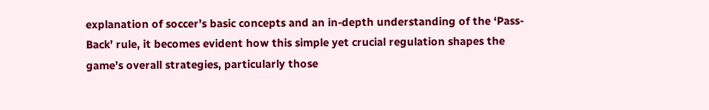explanation of soccer’s basic concepts and an in-depth understanding of the ‘Pass-Back’ rule, it becomes evident how this simple yet crucial regulation shapes the game’s overall strategies, particularly those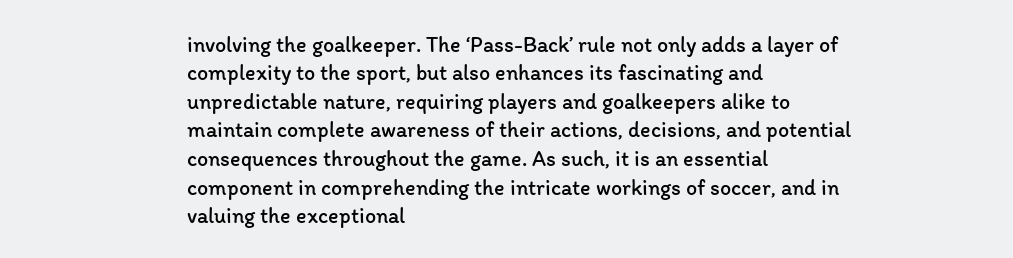involving the goalkeeper. The ‘Pass-Back’ rule not only adds a layer of complexity to the sport, but also enhances its fascinating and unpredictable nature, requiring players and goalkeepers alike to maintain complete awareness of their actions, decisions, and potential consequences throughout the game. As such, it is an essential component in comprehending the intricate workings of soccer, and in valuing the exceptional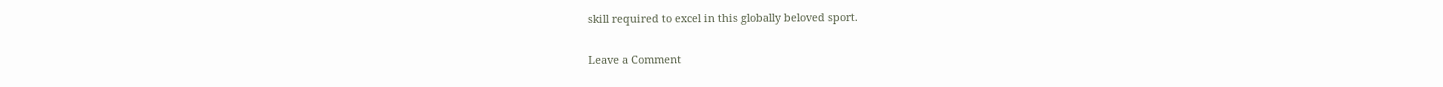skill required to excel in this globally beloved sport.

Leave a Comment